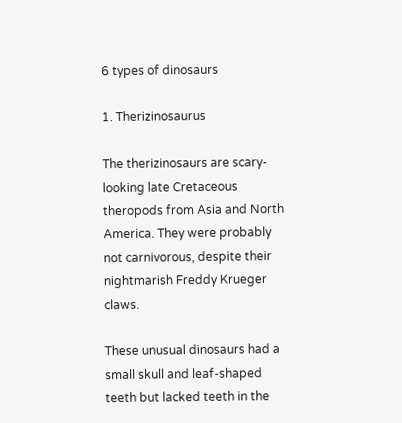6 types of dinosaurs

1. Therizinosaurus

The therizinosaurs are scary-looking late Cretaceous theropods from Asia and North America. They were probably not carnivorous, despite their nightmarish Freddy Krueger claws.

These unusual dinosaurs had a small skull and leaf-shaped teeth but lacked teeth in the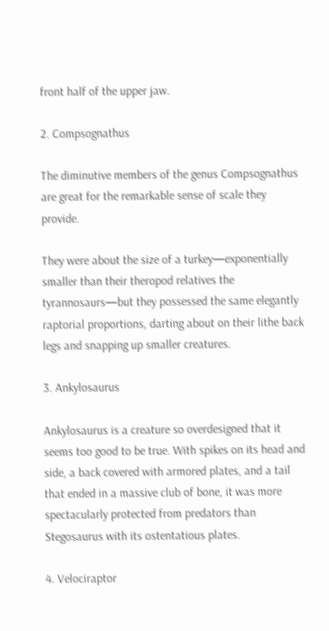front half of the upper jaw.

2. Compsognathus

The diminutive members of the genus Compsognathus are great for the remarkable sense of scale they provide.

They were about the size of a turkey—exponentially smaller than their theropod relatives the tyrannosaurs—but they possessed the same elegantly raptorial proportions, darting about on their lithe back legs and snapping up smaller creatures.

3. Ankylosaurus

Ankylosaurus is a creature so overdesigned that it seems too good to be true. With spikes on its head and side, a back covered with armored plates, and a tail that ended in a massive club of bone, it was more spectacularly protected from predators than Stegosaurus with its ostentatious plates.

4. Velociraptor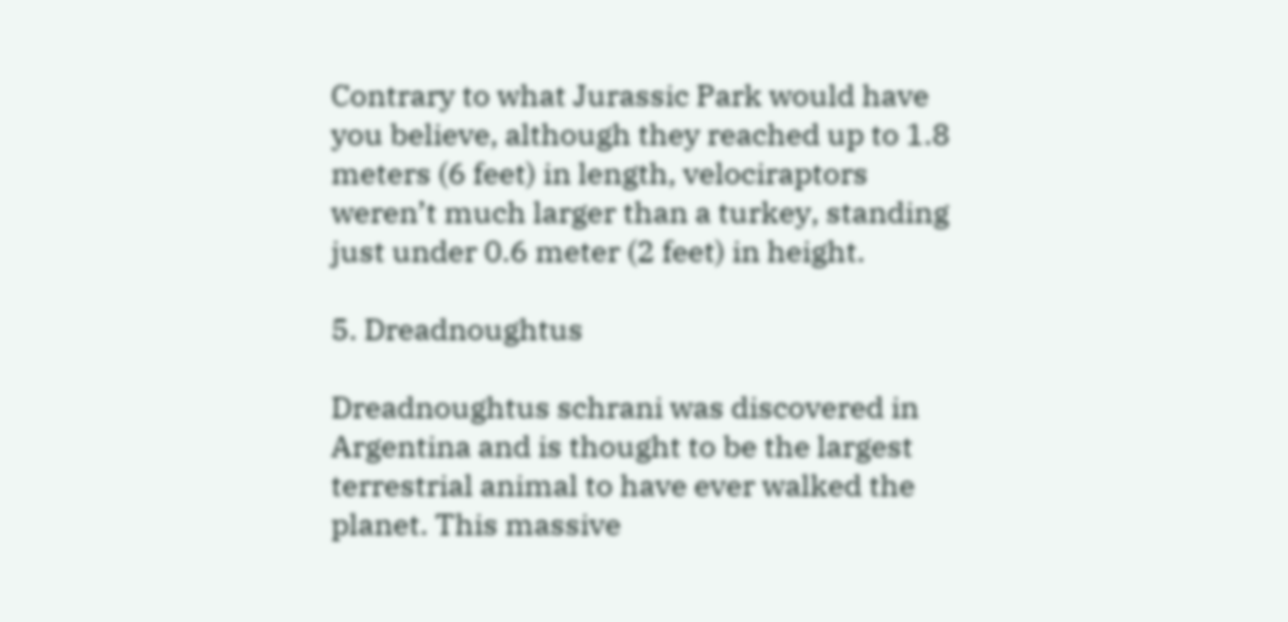Contrary to what Jurassic Park would have you believe, although they reached up to 1.8 meters (6 feet) in length, velociraptors weren’t much larger than a turkey, standing just under 0.6 meter (2 feet) in height.

5. Dreadnoughtus

Dreadnoughtus schrani was discovered in Argentina and is thought to be the largest terrestrial animal to have ever walked the planet. This massive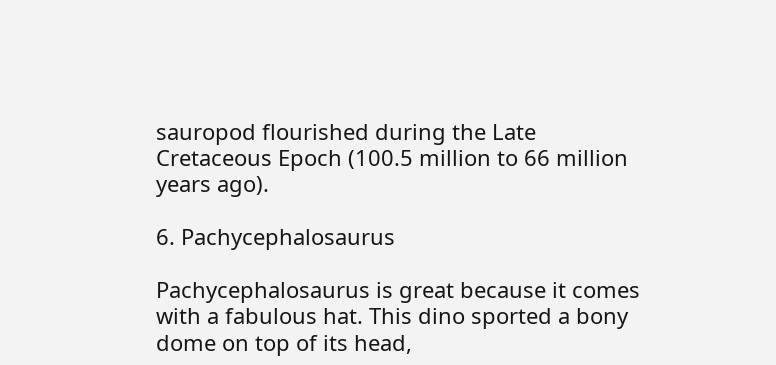sauropod flourished during the Late Cretaceous Epoch (100.5 million to 66 million years ago).

6. Pachycephalosaurus

Pachycephalosaurus is great because it comes with a fabulous hat. This dino sported a bony dome on top of its head,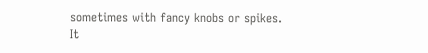sometimes with fancy knobs or spikes. It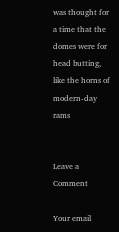was thought for a time that the domes were for head butting, like the horns of modern-day rams


Leave a Comment

Your email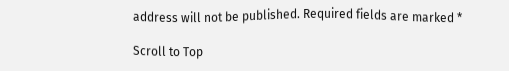address will not be published. Required fields are marked *

Scroll to Top